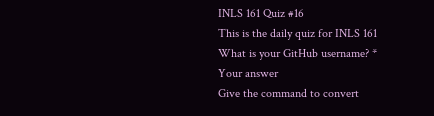INLS 161 Quiz #16
This is the daily quiz for INLS 161
What is your GitHub username? *
Your answer
Give the command to convert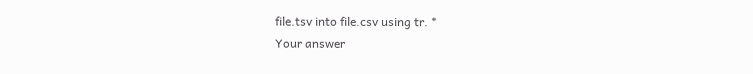file.tsv into file.csv using tr. *
Your answer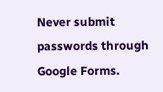Never submit passwords through Google Forms.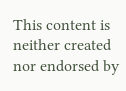This content is neither created nor endorsed by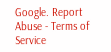Google. Report Abuse - Terms of Service